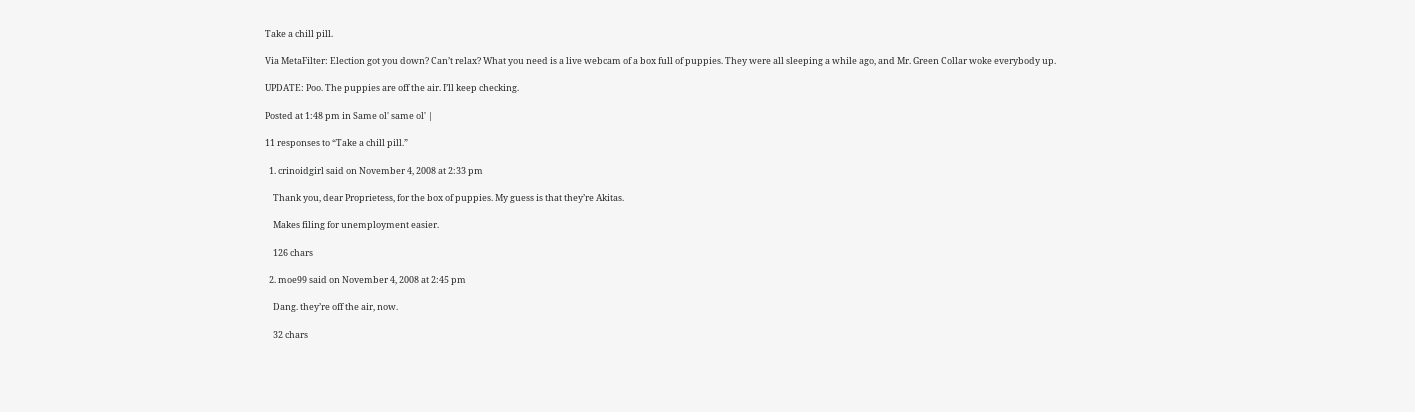Take a chill pill.

Via MetaFilter: Election got you down? Can’t relax? What you need is a live webcam of a box full of puppies. They were all sleeping a while ago, and Mr. Green Collar woke everybody up.

UPDATE: Poo. The puppies are off the air. I’ll keep checking.

Posted at 1:48 pm in Same ol' same ol' |

11 responses to “Take a chill pill.”

  1. crinoidgirl said on November 4, 2008 at 2:33 pm

    Thank you, dear Proprietess, for the box of puppies. My guess is that they’re Akitas.

    Makes filing for unemployment easier.

    126 chars

  2. moe99 said on November 4, 2008 at 2:45 pm

    Dang. they’re off the air, now.

    32 chars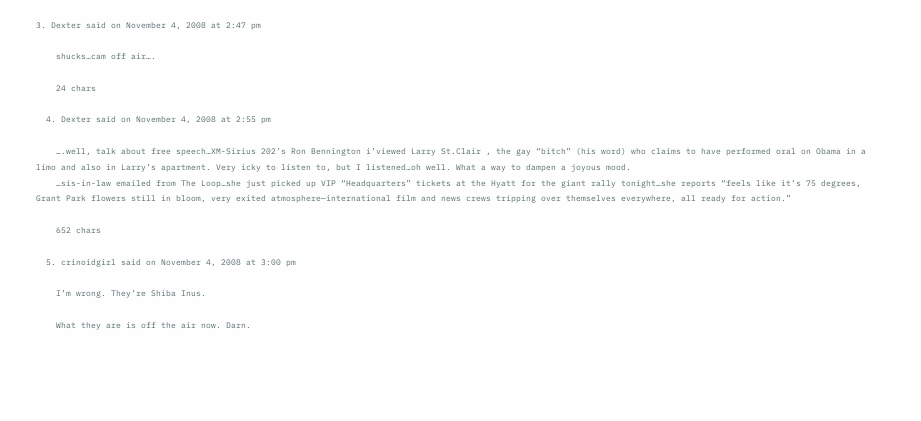3. Dexter said on November 4, 2008 at 2:47 pm

    shucks…cam off air….

    24 chars

  4. Dexter said on November 4, 2008 at 2:55 pm

    ….well, talk about free speech…XM-Sirius 202’s Ron Bennington i’viewed Larry St.Clair , the gay “bitch” (his word) who claims to have performed oral on Obama in a limo and also in Larry’s apartment. Very icky to listen to, but I listened…oh well. What a way to dampen a joyous mood.
    …sis-in-law emailed from The Loop…she just picked up VIP “Headquarters” tickets at the Hyatt for the giant rally tonight…she reports “feels like it’s 75 degrees, Grant Park flowers still in bloom, very exited atmosphere—international film and news crews tripping over themselves everywhere, all ready for action.”

    652 chars

  5. crinoidgirl said on November 4, 2008 at 3:00 pm

    I’m wrong. They’re Shiba Inus.

    What they are is off the air now. Darn.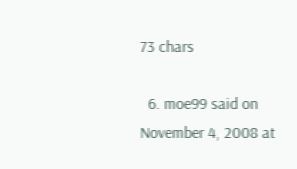73 chars

  6. moe99 said on November 4, 2008 at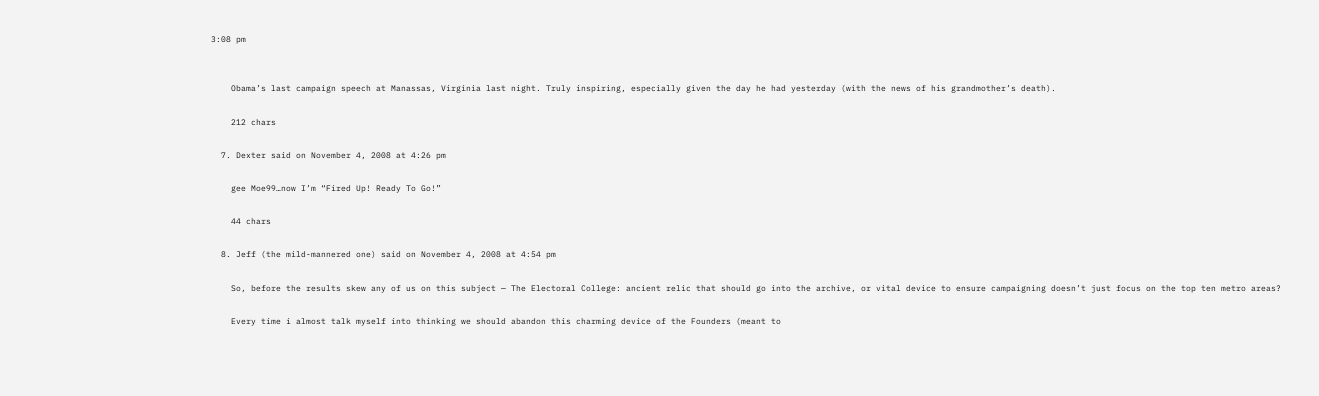3:08 pm


    Obama’s last campaign speech at Manassas, Virginia last night. Truly inspiring, especially given the day he had yesterday (with the news of his grandmother’s death).

    212 chars

  7. Dexter said on November 4, 2008 at 4:26 pm

    gee Moe99…now I’m “Fired Up! Ready To Go!”

    44 chars

  8. Jeff (the mild-mannered one) said on November 4, 2008 at 4:54 pm

    So, before the results skew any of us on this subject — The Electoral College: ancient relic that should go into the archive, or vital device to ensure campaigning doesn’t just focus on the top ten metro areas?

    Every time i almost talk myself into thinking we should abandon this charming device of the Founders (meant to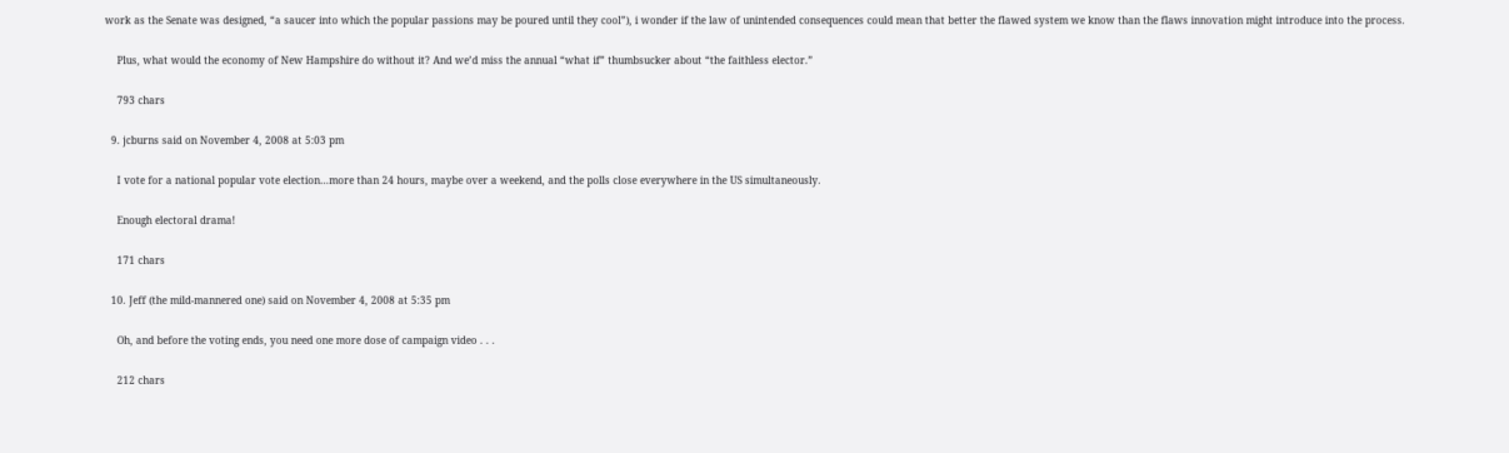work as the Senate was designed, “a saucer into which the popular passions may be poured until they cool”), i wonder if the law of unintended consequences could mean that better the flawed system we know than the flaws innovation might introduce into the process.

    Plus, what would the economy of New Hampshire do without it? And we’d miss the annual “what if” thumbsucker about “the faithless elector.”

    793 chars

  9. jcburns said on November 4, 2008 at 5:03 pm

    I vote for a national popular vote election…more than 24 hours, maybe over a weekend, and the polls close everywhere in the US simultaneously.

    Enough electoral drama!

    171 chars

  10. Jeff (the mild-mannered one) said on November 4, 2008 at 5:35 pm

    Oh, and before the voting ends, you need one more dose of campaign video . . .

    212 chars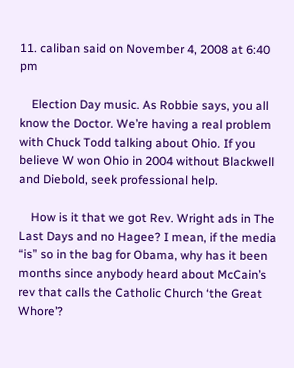11. caliban said on November 4, 2008 at 6:40 pm

    Election Day music. As Robbie says, you all know the Doctor. We’re having a real problem with Chuck Todd talking about Ohio. If you believe W won Ohio in 2004 without Blackwell and Diebold, seek professional help.

    How is it that we got Rev. Wright ads in The Last Days and no Hagee? I mean, if the media “is” so in the bag for Obama, why has it been months since anybody heard about McCain’s rev that calls the Catholic Church ‘the Great Whore’?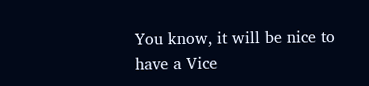You know, it will be nice to have a Vice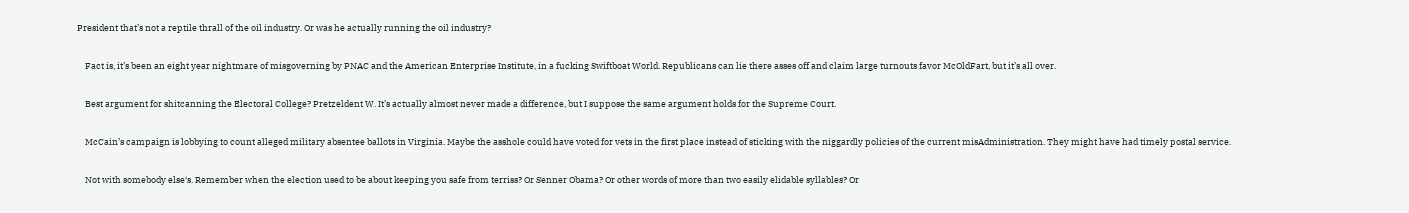President that’s not a reptile thrall of the oil industry. Or was he actually running the oil industry?

    Fact is, it’s been an eight year nightmare of misgoverning by PNAC and the American Enterprise Institute, in a fucking Swiftboat World. Republicans can lie there asses off and claim large turnouts favor McOldFart, but it’s all over.

    Best argument for shitcanning the Electoral College? Pretzeldent W. It’s actually almost never made a difference, but I suppose the same argument holds for the Supreme Court.

    McCain’s campaign is lobbying to count alleged military absentee ballots in Virginia. Maybe the asshole could have voted for vets in the first place instead of sticking with the niggardly policies of the current misAdministration. They might have had timely postal service.

    Not with somebody else‘s. Remember when the election used to be about keeping you safe from terriss? Or Senner Obama? Or other words of more than two easily elidable syllables? Or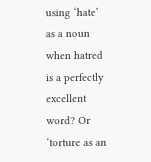using ‘hate’ as a noun when hatred is a perfectly excellent word? Or ‘torture as an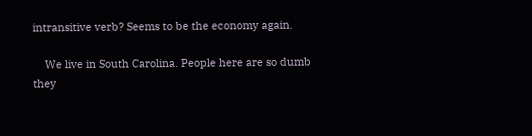intransitive verb? Seems to be the economy again.

    We live in South Carolina. People here are so dumb they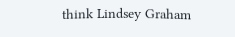think Lindsey Graham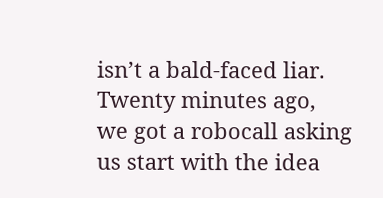isn’t a bald-faced liar. Twenty minutes ago, we got a robocall asking us start with the idea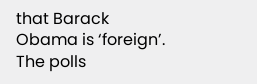that Barack Obama is ‘foreign’. The polls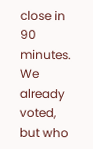close in 90 minutes. We already voted, but who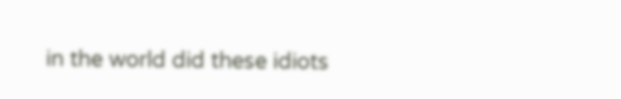in the world did these idiots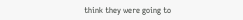think they were going to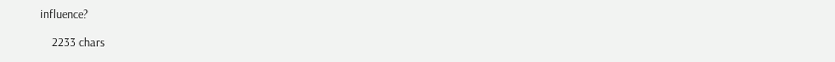influence?

    2233 chars